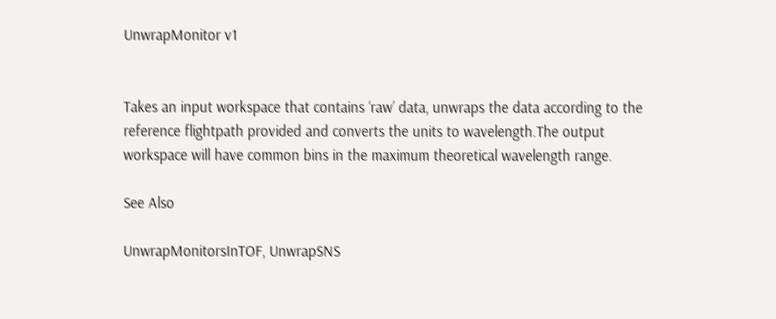UnwrapMonitor v1


Takes an input workspace that contains ‘raw’ data, unwraps the data according to the reference flightpath provided and converts the units to wavelength.The output workspace will have common bins in the maximum theoretical wavelength range.

See Also

UnwrapMonitorsInTOF, UnwrapSNS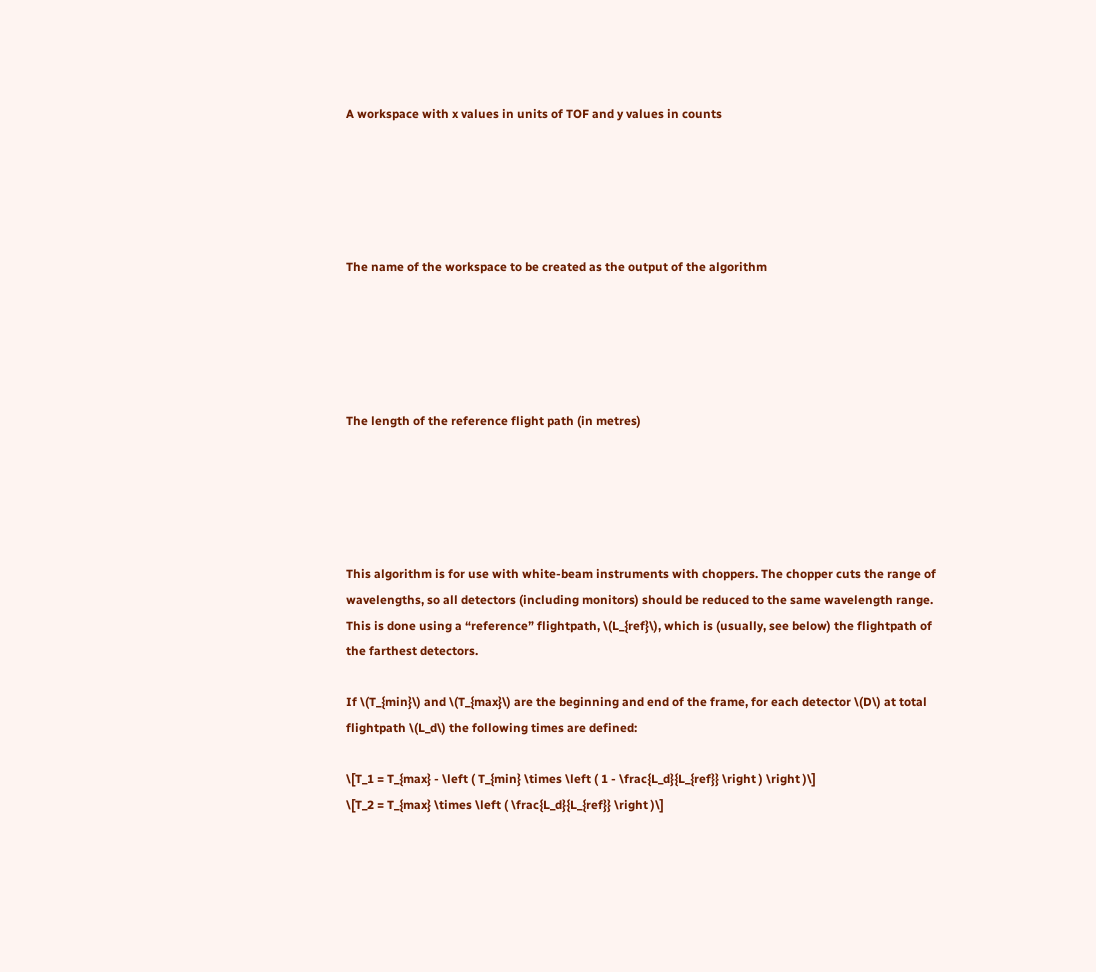A workspace with x values in units of TOF and y values in counts





The name of the workspace to be created as the output of the algorithm





The length of the reference flight path (in metres)





This algorithm is for use with white-beam instruments with choppers. The chopper cuts the range of wavelengths, so all detectors (including monitors) should be reduced to the same wavelength range. This is done using a “reference” flightpath, \(L_{ref}\), which is (usually, see below) the flightpath of the farthest detectors.

If \(T_{min}\) and \(T_{max}\) are the beginning and end of the frame, for each detector \(D\) at total flightpath \(L_d\) the following times are defined:

\[T_1 = T_{max} - \left ( T_{min} \times \left ( 1 - \frac{L_d}{L_{ref}} \right ) \right )\]
\[T_2 = T_{max} \times \left ( \frac{L_d}{L_{ref}} \right )\]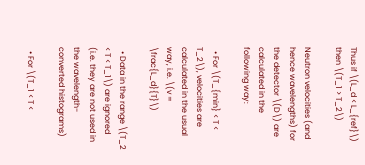Thus if \(L_d < L_{ref}\) then \(T_1 > T_2\)

Neutron velocities (and hence wavelengths) for the detector \(D\) are calculated in the following way:

  • For \(T_{min} < T < T_2\), velocities are calculated in the usual way, i.e. \(v = \frac{L_d}{T}\)

  • Data in the range \(T_2 < T < T_1\) are ignored (i.e. they are not used in the wavelength-converted histograms)

  • For \(T_1 < T <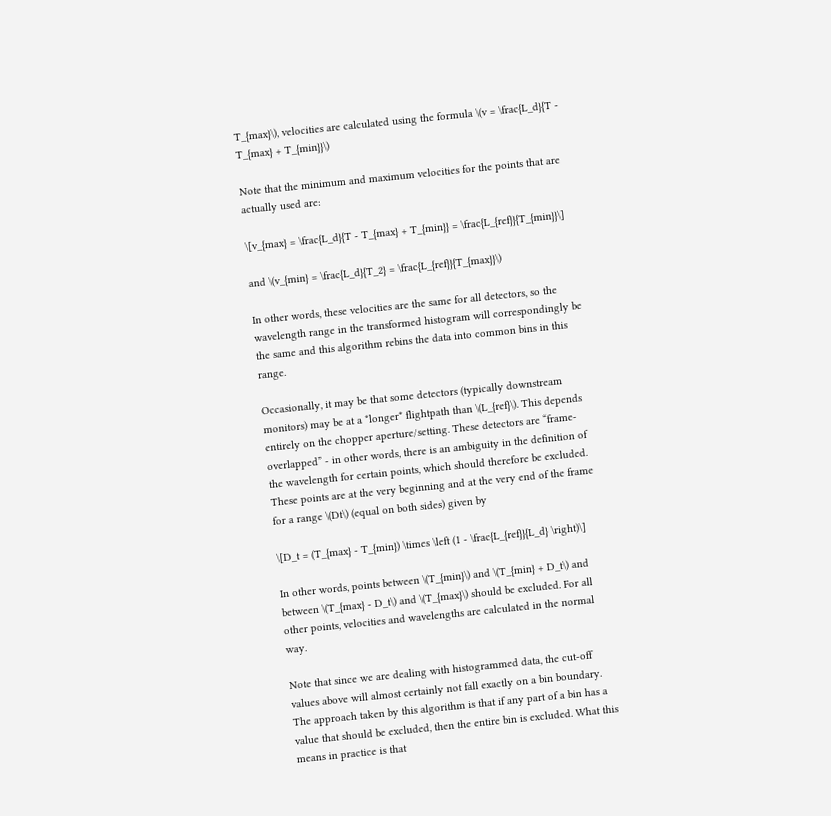T_{max}\), velocities are calculated using the formula \(v = \frac{L_d}{T - T_{max} + T_{min}}\)

Note that the minimum and maximum velocities for the points that are actually used are:

\[v_{max} = \frac{L_d}{T - T_{max} + T_{min}} = \frac{L_{ref}}{T_{min}}\]

and \(v_{min} = \frac{L_d}{T_2} = \frac{L_{ref}}{T_{max}}\)

In other words, these velocities are the same for all detectors, so the wavelength range in the transformed histogram will correspondingly be the same and this algorithm rebins the data into common bins in this range.

Occasionally, it may be that some detectors (typically downstream monitors) may be at a *longer* flightpath than \(L_{ref}\). This depends entirely on the chopper aperture/setting. These detectors are “frame-overlapped” - in other words, there is an ambiguity in the definition of the wavelength for certain points, which should therefore be excluded. These points are at the very beginning and at the very end of the frame for a range \(Dt\) (equal on both sides) given by

\[D_t = (T_{max} - T_{min}) \times \left (1 - \frac{L_{ref}}{L_d} \right)\]

In other words, points between \(T_{min}\) and \(T_{min} + D_t\) and between \(T_{max} - D_t\) and \(T_{max}\) should be excluded. For all other points, velocities and wavelengths are calculated in the normal way.

Note that since we are dealing with histogrammed data, the cut-off values above will almost certainly not fall exactly on a bin boundary. The approach taken by this algorithm is that if any part of a bin has a value that should be excluded, then the entire bin is excluded. What this means in practice is that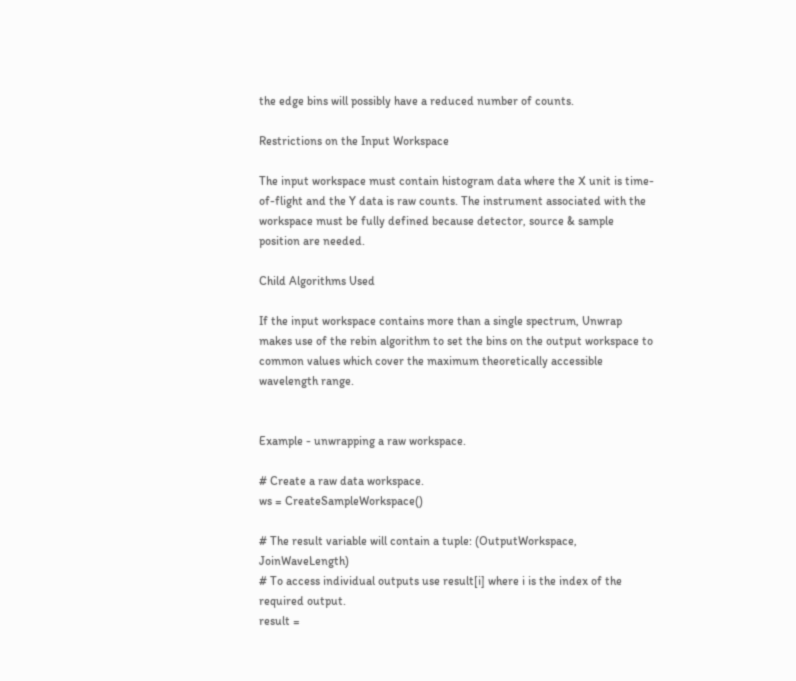the edge bins will possibly have a reduced number of counts.

Restrictions on the Input Workspace

The input workspace must contain histogram data where the X unit is time-of-flight and the Y data is raw counts. The instrument associated with the workspace must be fully defined because detector, source & sample position are needed.

Child Algorithms Used

If the input workspace contains more than a single spectrum, Unwrap makes use of the rebin algorithm to set the bins on the output workspace to common values which cover the maximum theoretically accessible wavelength range.


Example - unwrapping a raw workspace.

# Create a raw data workspace.
ws = CreateSampleWorkspace()

# The result variable will contain a tuple: (OutputWorkspace, JoinWaveLength)
# To access individual outputs use result[i] where i is the index of the required output.
result =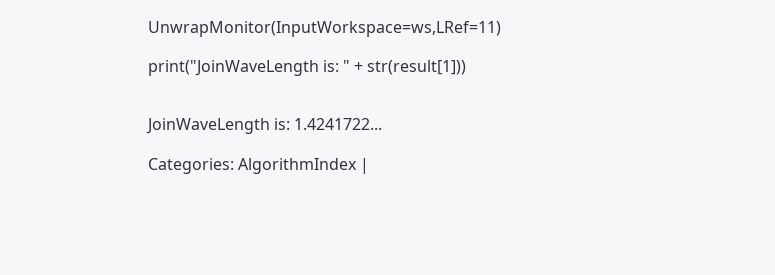UnwrapMonitor(InputWorkspace=ws,LRef=11)

print("JoinWaveLength is: " + str(result[1]))


JoinWaveLength is: 1.4241722...

Categories: AlgorithmIndex |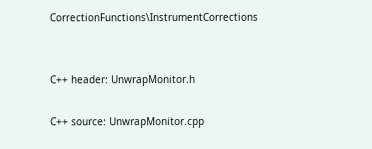CorrectionFunctions\InstrumentCorrections


C++ header: UnwrapMonitor.h

C++ source: UnwrapMonitor.cpp